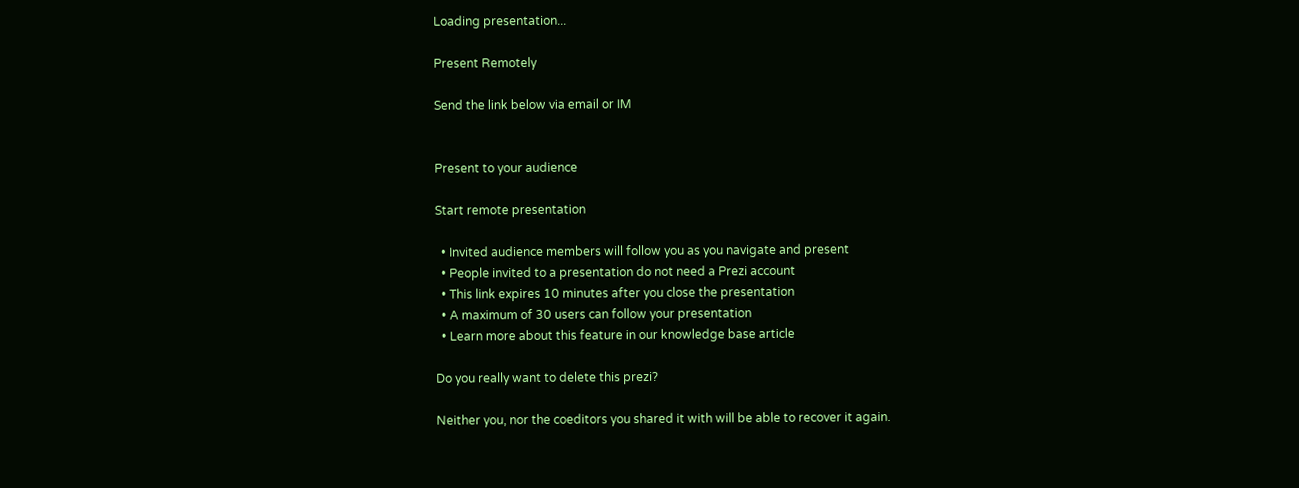Loading presentation...

Present Remotely

Send the link below via email or IM


Present to your audience

Start remote presentation

  • Invited audience members will follow you as you navigate and present
  • People invited to a presentation do not need a Prezi account
  • This link expires 10 minutes after you close the presentation
  • A maximum of 30 users can follow your presentation
  • Learn more about this feature in our knowledge base article

Do you really want to delete this prezi?

Neither you, nor the coeditors you shared it with will be able to recover it again.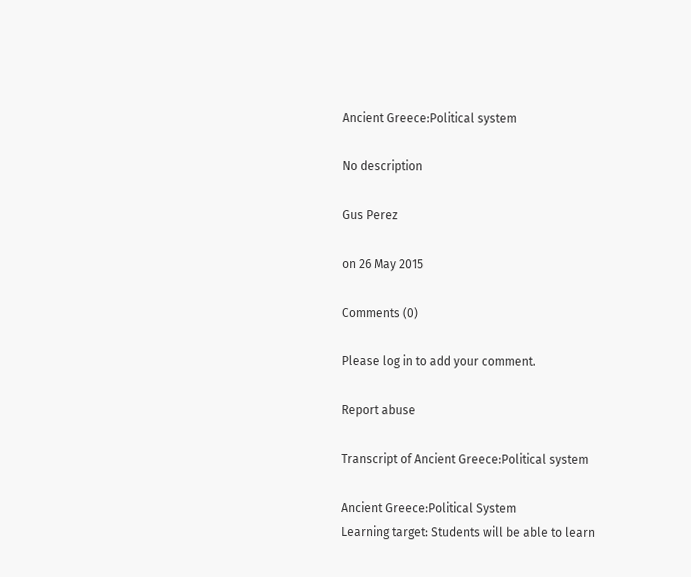Ancient Greece:Political system

No description

Gus Perez

on 26 May 2015

Comments (0)

Please log in to add your comment.

Report abuse

Transcript of Ancient Greece:Political system

Ancient Greece:Political System
Learning target: Students will be able to learn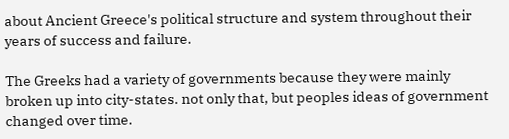about Ancient Greece's political structure and system throughout their years of success and failure.

The Greeks had a variety of governments because they were mainly broken up into city-states. not only that, but peoples ideas of government changed over time.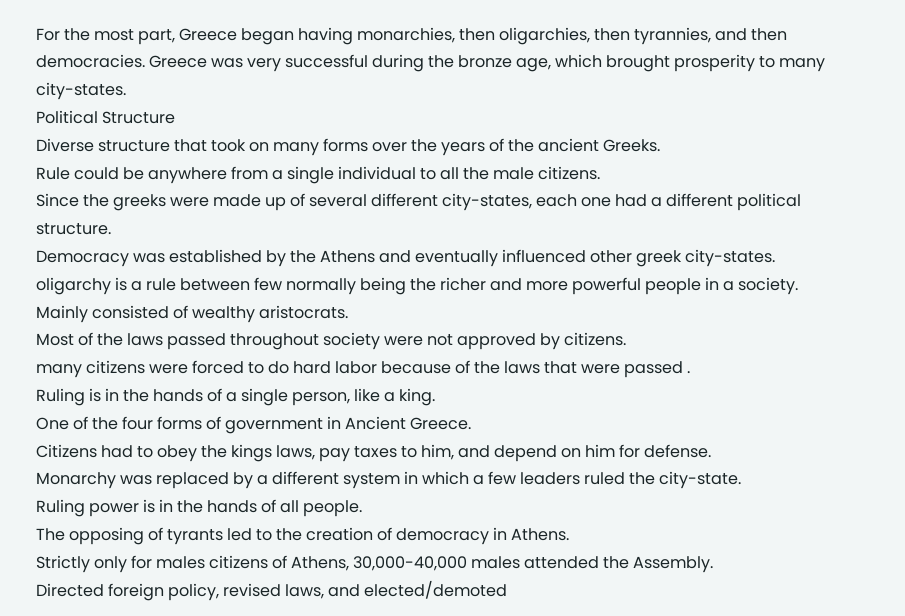For the most part, Greece began having monarchies, then oligarchies, then tyrannies, and then democracies. Greece was very successful during the bronze age, which brought prosperity to many city-states.
Political Structure
Diverse structure that took on many forms over the years of the ancient Greeks.
Rule could be anywhere from a single individual to all the male citizens.
Since the greeks were made up of several different city-states, each one had a different political structure.
Democracy was established by the Athens and eventually influenced other greek city-states.
oligarchy is a rule between few normally being the richer and more powerful people in a society.
Mainly consisted of wealthy aristocrats.
Most of the laws passed throughout society were not approved by citizens.
many citizens were forced to do hard labor because of the laws that were passed .
Ruling is in the hands of a single person, like a king.
One of the four forms of government in Ancient Greece.
Citizens had to obey the kings laws, pay taxes to him, and depend on him for defense.
Monarchy was replaced by a different system in which a few leaders ruled the city-state.
Ruling power is in the hands of all people.
The opposing of tyrants led to the creation of democracy in Athens.
Strictly only for males citizens of Athens, 30,000-40,000 males attended the Assembly.
Directed foreign policy, revised laws, and elected/demoted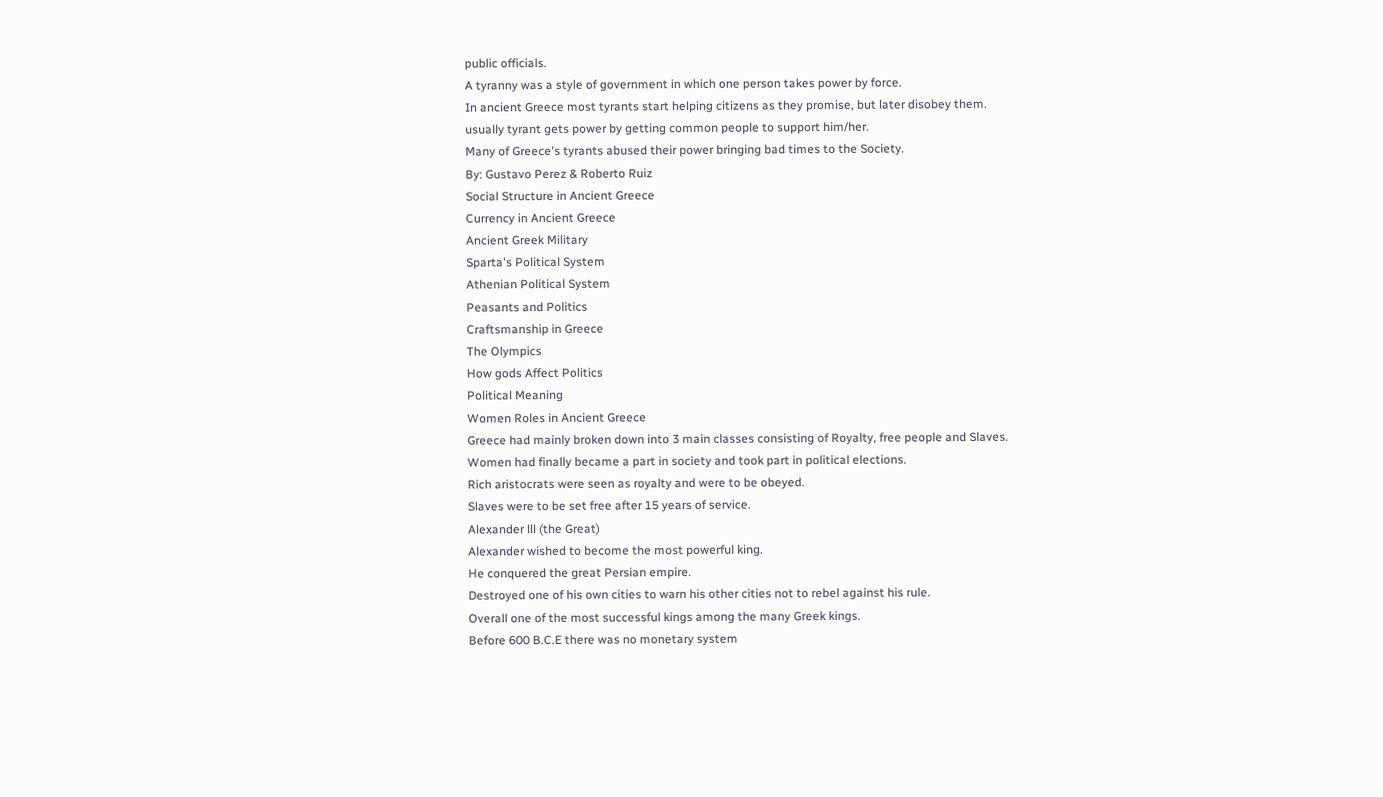public officials.
A tyranny was a style of government in which one person takes power by force.
In ancient Greece most tyrants start helping citizens as they promise, but later disobey them.
usually tyrant gets power by getting common people to support him/her.
Many of Greece's tyrants abused their power bringing bad times to the Society.
By: Gustavo Perez & Roberto Ruiz
Social Structure in Ancient Greece
Currency in Ancient Greece
Ancient Greek Military
Sparta's Political System
Athenian Political System
Peasants and Politics
Craftsmanship in Greece
The Olympics
How gods Affect Politics
Political Meaning
Women Roles in Ancient Greece
Greece had mainly broken down into 3 main classes consisting of Royalty, free people and Slaves.
Women had finally became a part in society and took part in political elections.
Rich aristocrats were seen as royalty and were to be obeyed.
Slaves were to be set free after 15 years of service.
Alexander lll (the Great)
Alexander wished to become the most powerful king.
He conquered the great Persian empire.
Destroyed one of his own cities to warn his other cities not to rebel against his rule.
Overall one of the most successful kings among the many Greek kings.
Before 600 B.C.E there was no monetary system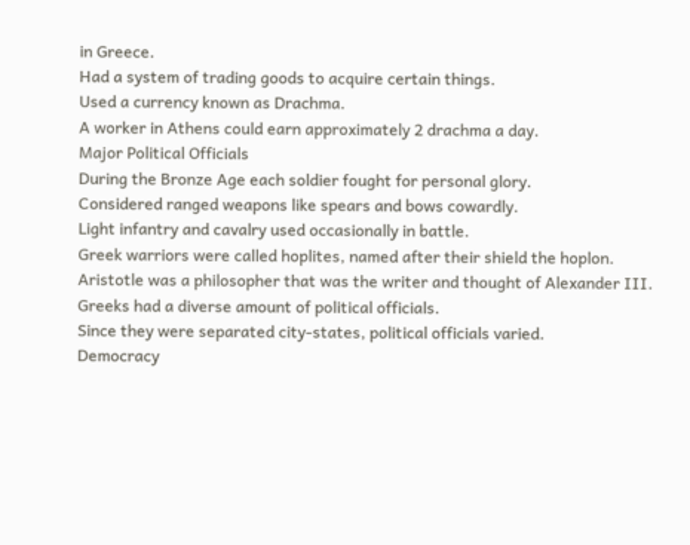in Greece.
Had a system of trading goods to acquire certain things.
Used a currency known as Drachma.
A worker in Athens could earn approximately 2 drachma a day.
Major Political Officials
During the Bronze Age each soldier fought for personal glory.
Considered ranged weapons like spears and bows cowardly.
Light infantry and cavalry used occasionally in battle.
Greek warriors were called hoplites, named after their shield the hoplon.
Aristotle was a philosopher that was the writer and thought of Alexander III.
Greeks had a diverse amount of political officials.
Since they were separated city-states, political officials varied.
Democracy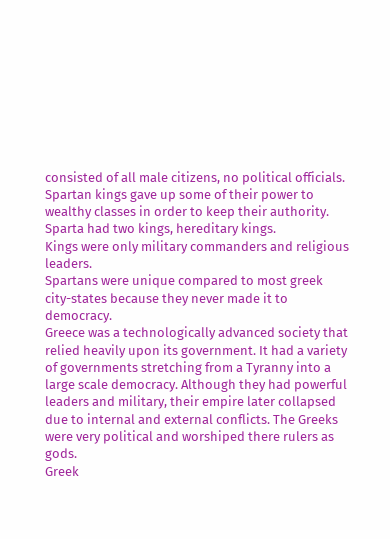consisted of all male citizens, no political officials.
Spartan kings gave up some of their power to wealthy classes in order to keep their authority.
Sparta had two kings, hereditary kings.
Kings were only military commanders and religious leaders.
Spartans were unique compared to most greek city-states because they never made it to democracy.
Greece was a technologically advanced society that relied heavily upon its government. It had a variety of governments stretching from a Tyranny into a large scale democracy. Although they had powerful leaders and military, their empire later collapsed due to internal and external conflicts. The Greeks were very political and worshiped there rulers as gods.
Greek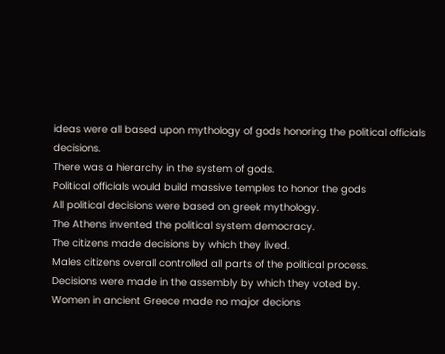ideas were all based upon mythology of gods honoring the political officials decisions.
There was a hierarchy in the system of gods.
Political officials would build massive temples to honor the gods
All political decisions were based on greek mythology.
The Athens invented the political system democracy.
The citizens made decisions by which they lived.
Males citizens overall controlled all parts of the political process.
Decisions were made in the assembly by which they voted by.
Women in ancient Greece made no major decions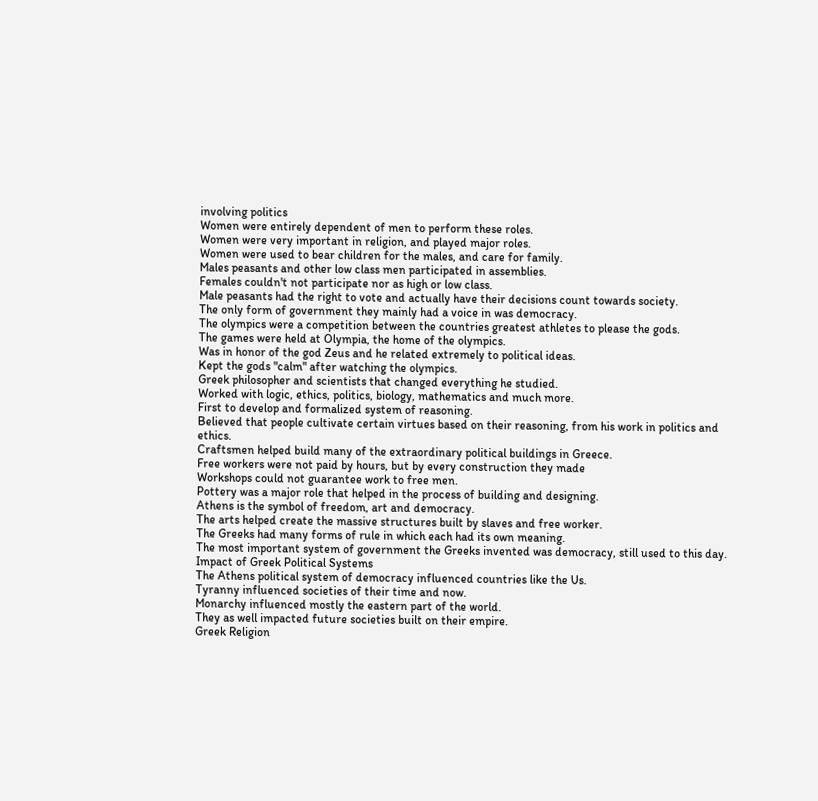involving politics
Women were entirely dependent of men to perform these roles.
Women were very important in religion, and played major roles.
Women were used to bear children for the males, and care for family.
Males peasants and other low class men participated in assemblies.
Females couldn't not participate nor as high or low class.
Male peasants had the right to vote and actually have their decisions count towards society.
The only form of government they mainly had a voice in was democracy.
The olympics were a competition between the countries greatest athletes to please the gods.
The games were held at Olympia, the home of the olympics.
Was in honor of the god Zeus and he related extremely to political ideas.
Kept the gods "calm" after watching the olympics.
Greek philosopher and scientists that changed everything he studied.
Worked with logic, ethics, politics, biology, mathematics and much more.
First to develop and formalized system of reasoning.
Believed that people cultivate certain virtues based on their reasoning, from his work in politics and ethics.
Craftsmen helped build many of the extraordinary political buildings in Greece.
Free workers were not paid by hours, but by every construction they made
Workshops could not guarantee work to free men.
Pottery was a major role that helped in the process of building and designing.
Athens is the symbol of freedom, art and democracy.
The arts helped create the massive structures built by slaves and free worker.
The Greeks had many forms of rule in which each had its own meaning.
The most important system of government the Greeks invented was democracy, still used to this day.
Impact of Greek Political Systems
The Athens political system of democracy influenced countries like the Us.
Tyranny influenced societies of their time and now.
Monarchy influenced mostly the eastern part of the world.
They as well impacted future societies built on their empire.
Greek Religion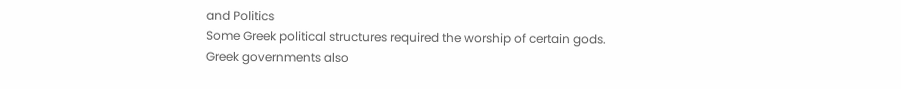and Politics
Some Greek political structures required the worship of certain gods.
Greek governments also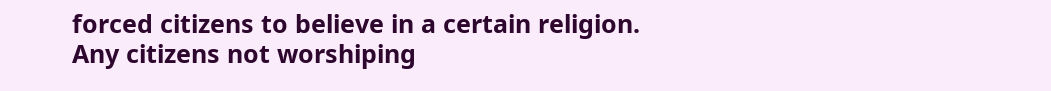forced citizens to believe in a certain religion.
Any citizens not worshiping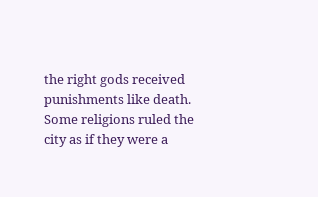the right gods received punishments like death.
Some religions ruled the city as if they were a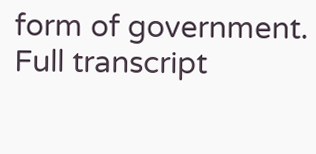form of government.
Full transcript